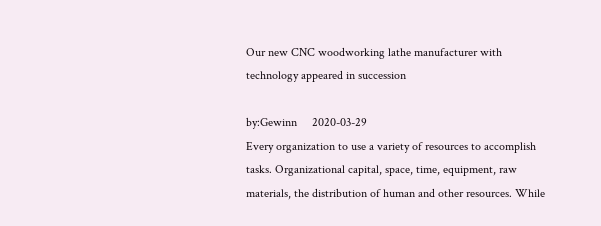Our new CNC woodworking lathe manufacturer with technology appeared in succession

by:Gewinn     2020-03-29
Every organization to use a variety of resources to accomplish tasks. Organizational capital, space, time, equipment, raw materials, the distribution of human and other resources. While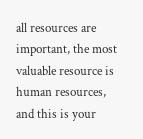all resources are important, the most valuable resource is human resources, and this is your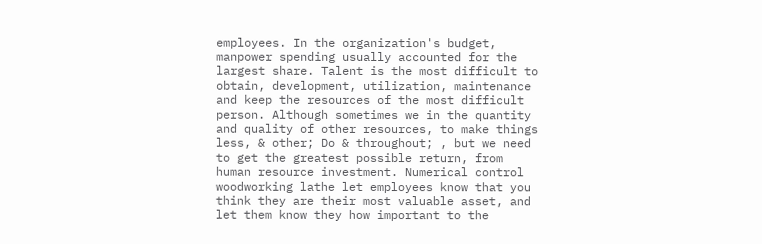employees. In the organization's budget, manpower spending usually accounted for the largest share. Talent is the most difficult to obtain, development, utilization, maintenance and keep the resources of the most difficult person. Although sometimes we in the quantity and quality of other resources, to make things less, & other; Do & throughout; , but we need to get the greatest possible return, from human resource investment. Numerical control woodworking lathe let employees know that you think they are their most valuable asset, and let them know they how important to the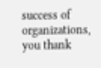success of organizations, you thank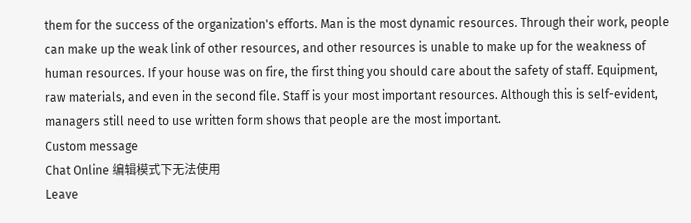them for the success of the organization's efforts. Man is the most dynamic resources. Through their work, people can make up the weak link of other resources, and other resources is unable to make up for the weakness of human resources. If your house was on fire, the first thing you should care about the safety of staff. Equipment, raw materials, and even in the second file. Staff is your most important resources. Although this is self-evident, managers still need to use written form shows that people are the most important.
Custom message
Chat Online 编辑模式下无法使用
Leave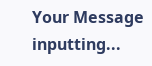Your Message inputting...